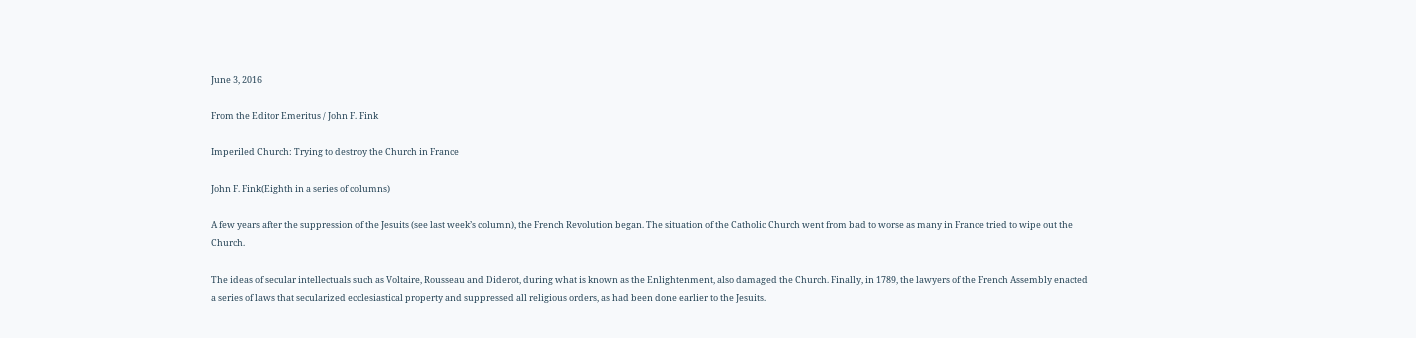June 3, 2016

From the Editor Emeritus / John F. Fink

Imperiled Church: Trying to destroy the Church in France

John F. Fink(Eighth in a series of columns)

A few years after the suppression of the Jesuits (see last week’s column), the French Revolution began. The situation of the Catholic Church went from bad to worse as many in France tried to wipe out the Church.

The ideas of secular intellectuals such as Voltaire, Rousseau and Diderot, during what is known as the Enlightenment, also damaged the Church. Finally, in 1789, the lawyers of the French Assembly enacted a series of laws that secularized ecclesiastical property and suppressed all religious orders, as had been done earlier to the Jesuits.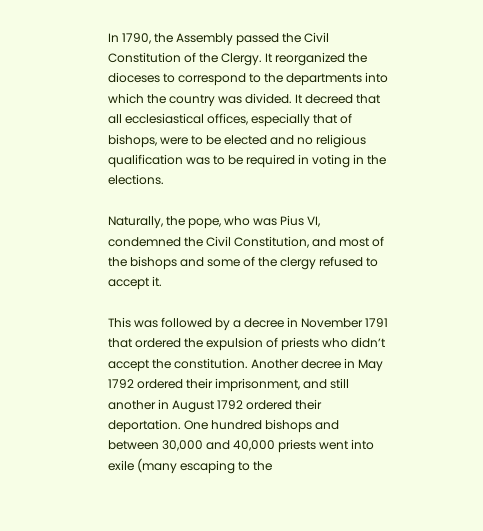In 1790, the Assembly passed the Civil Constitution of the Clergy. It reorganized the dioceses to correspond to the departments into which the country was divided. It decreed that all ecclesiastical offices, especially that of bishops, were to be elected and no religious qualification was to be required in voting in the elections.

Naturally, the pope, who was Pius VI, condemned the Civil Constitution, and most of the bishops and some of the clergy refused to accept it.

This was followed by a decree in November 1791 that ordered the expulsion of priests who didn’t accept the constitution. Another decree in May 1792 ordered their imprisonment, and still another in August 1792 ordered their deportation. One hundred bishops and between 30,000 and 40,000 priests went into exile (many escaping to the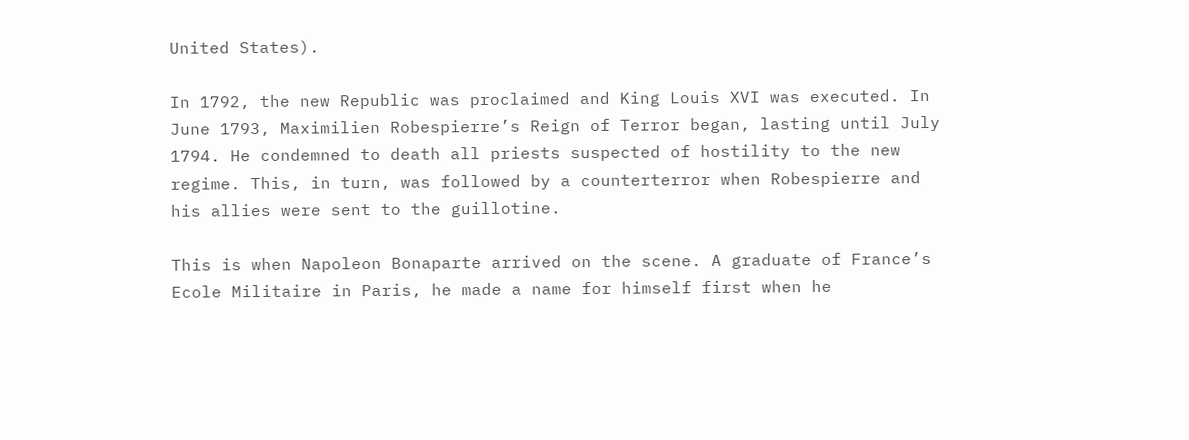United States).

In 1792, the new Republic was proclaimed and King Louis XVI was executed. In June 1793, Maximilien Robespierre’s Reign of Terror began, lasting until July 1794. He condemned to death all priests suspected of hostility to the new regime. This, in turn, was followed by a counterterror when Robespierre and his allies were sent to the guillotine.

This is when Napoleon Bonaparte arrived on the scene. A graduate of France’s Ecole Militaire in Paris, he made a name for himself first when he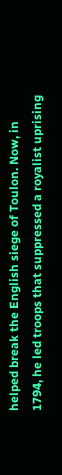helped break the English siege of Toulon. Now, in 1794, he led troops that suppressed a royalist uprising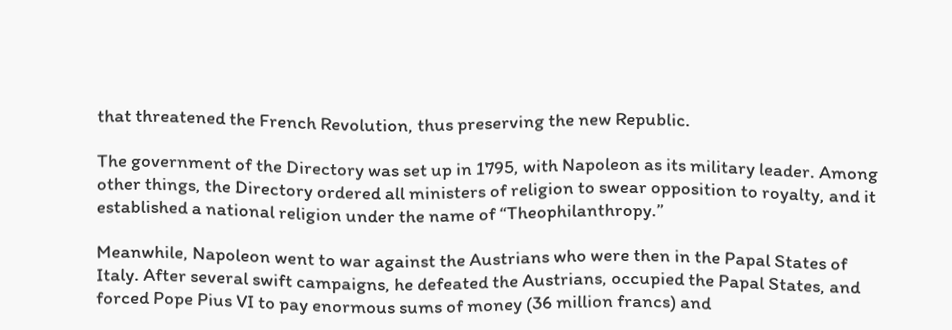that threatened the French Revolution, thus preserving the new Republic.

The government of the Directory was set up in 1795, with Napoleon as its military leader. Among other things, the Directory ordered all ministers of religion to swear opposition to royalty, and it established a national religion under the name of “Theophilanthropy.”

Meanwhile, Napoleon went to war against the Austrians who were then in the Papal States of Italy. After several swift campaigns, he defeated the Austrians, occupied the Papal States, and forced Pope Pius VI to pay enormous sums of money (36 million francs) and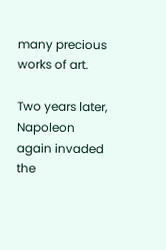many precious works of art.

Two years later, Napoleon again invaded the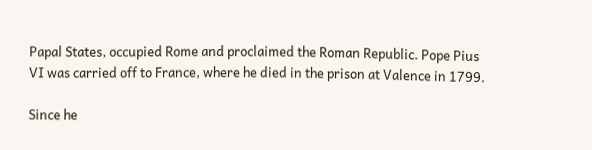Papal States, occupied Rome and proclaimed the Roman Republic. Pope Pius VI was carried off to France, where he died in the prison at Valence in 1799.

Since he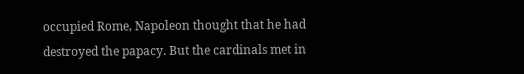occupied Rome, Napoleon thought that he had destroyed the papacy. But the cardinals met in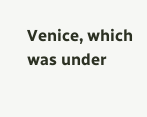Venice, which was under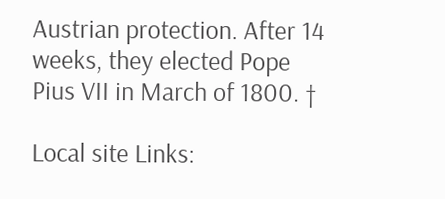Austrian protection. After 14 weeks, they elected Pope Pius VII in March of 1800. †

Local site Links: